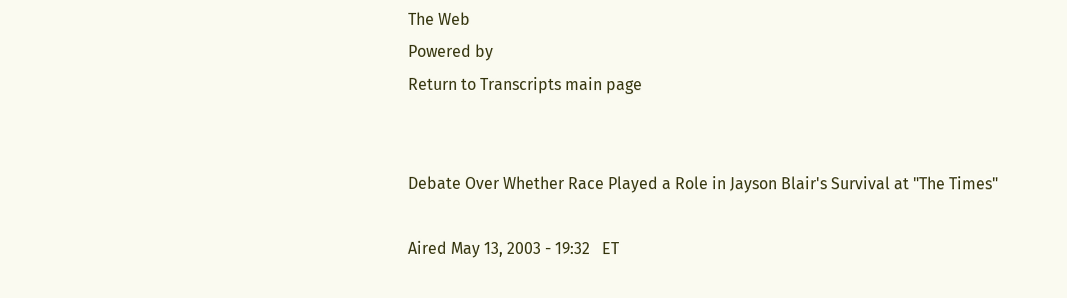The Web
Powered by
Return to Transcripts main page


Debate Over Whether Race Played a Role in Jayson Blair's Survival at "The Times"

Aired May 13, 2003 - 19:32   ET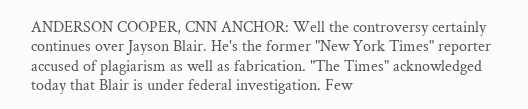ANDERSON COOPER, CNN ANCHOR: Well the controversy certainly continues over Jayson Blair. He's the former "New York Times" reporter accused of plagiarism as well as fabrication. "The Times" acknowledged today that Blair is under federal investigation. Few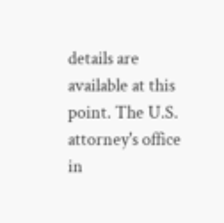details are available at this point. The U.S. attorney's office in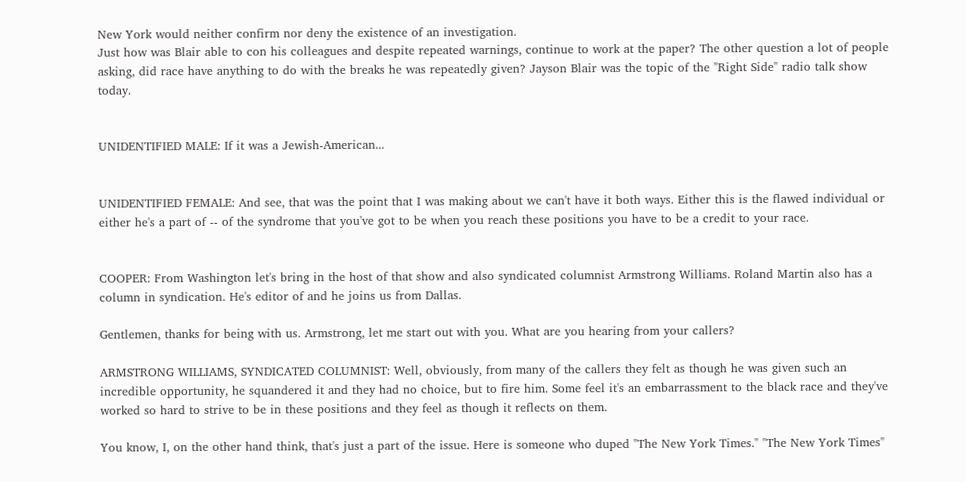New York would neither confirm nor deny the existence of an investigation.
Just how was Blair able to con his colleagues and despite repeated warnings, continue to work at the paper? The other question a lot of people asking, did race have anything to do with the breaks he was repeatedly given? Jayson Blair was the topic of the "Right Side" radio talk show today.


UNIDENTIFIED MALE: If it was a Jewish-American...


UNIDENTIFIED FEMALE: And see, that was the point that I was making about we can't have it both ways. Either this is the flawed individual or either he's a part of -- of the syndrome that you've got to be when you reach these positions you have to be a credit to your race.


COOPER: From Washington let's bring in the host of that show and also syndicated columnist Armstrong Williams. Roland Martin also has a column in syndication. He's editor of and he joins us from Dallas.

Gentlemen, thanks for being with us. Armstrong, let me start out with you. What are you hearing from your callers?

ARMSTRONG WILLIAMS, SYNDICATED COLUMNIST: Well, obviously, from many of the callers they felt as though he was given such an incredible opportunity, he squandered it and they had no choice, but to fire him. Some feel it's an embarrassment to the black race and they've worked so hard to strive to be in these positions and they feel as though it reflects on them.

You know, I, on the other hand think, that's just a part of the issue. Here is someone who duped "The New York Times." "The New York Times"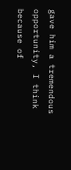gave him a tremendous opportunity, I think because of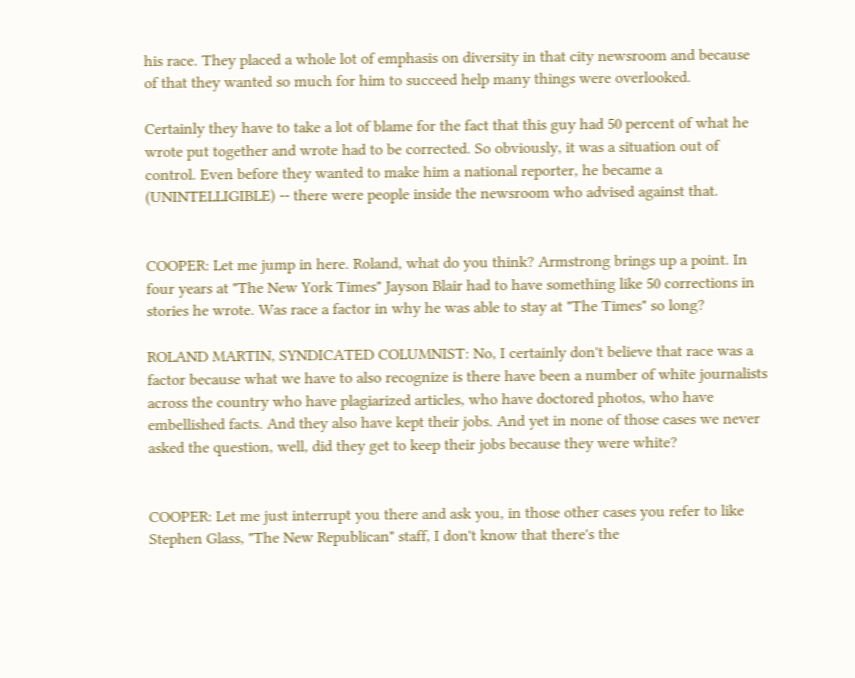his race. They placed a whole lot of emphasis on diversity in that city newsroom and because of that they wanted so much for him to succeed help many things were overlooked.

Certainly they have to take a lot of blame for the fact that this guy had 50 percent of what he wrote put together and wrote had to be corrected. So obviously, it was a situation out of control. Even before they wanted to make him a national reporter, he became a (UNINTELLIGIBLE) -- there were people inside the newsroom who advised against that.


COOPER: Let me jump in here. Roland, what do you think? Armstrong brings up a point. In four years at "The New York Times" Jayson Blair had to have something like 50 corrections in stories he wrote. Was race a factor in why he was able to stay at "The Times" so long?

ROLAND MARTIN, SYNDICATED COLUMNIST: No, I certainly don't believe that race was a factor because what we have to also recognize is there have been a number of white journalists across the country who have plagiarized articles, who have doctored photos, who have embellished facts. And they also have kept their jobs. And yet in none of those cases we never asked the question, well, did they get to keep their jobs because they were white?


COOPER: Let me just interrupt you there and ask you, in those other cases you refer to like Stephen Glass, "The New Republican" staff, I don't know that there's the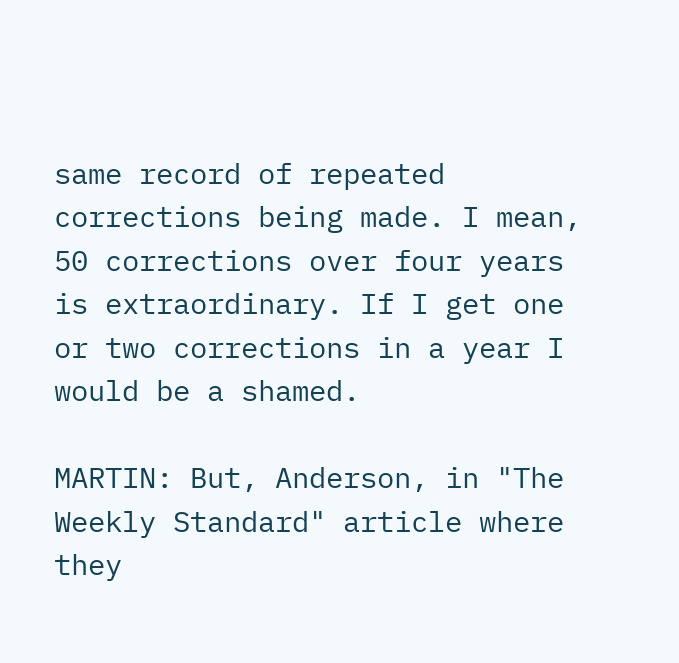same record of repeated corrections being made. I mean, 50 corrections over four years is extraordinary. If I get one or two corrections in a year I would be a shamed.

MARTIN: But, Anderson, in "The Weekly Standard" article where they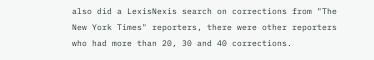also did a LexisNexis search on corrections from "The New York Times" reporters, there were other reporters who had more than 20, 30 and 40 corrections.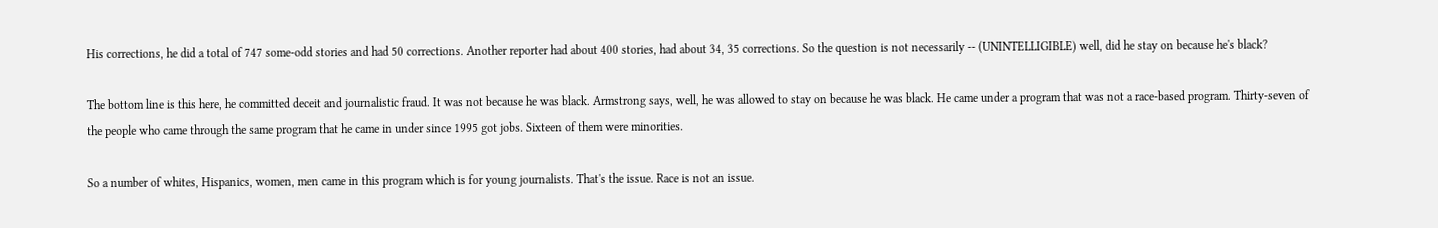His corrections, he did a total of 747 some-odd stories and had 50 corrections. Another reporter had about 400 stories, had about 34, 35 corrections. So the question is not necessarily -- (UNINTELLIGIBLE) well, did he stay on because he's black?

The bottom line is this here, he committed deceit and journalistic fraud. It was not because he was black. Armstrong says, well, he was allowed to stay on because he was black. He came under a program that was not a race-based program. Thirty-seven of the people who came through the same program that he came in under since 1995 got jobs. Sixteen of them were minorities.

So a number of whites, Hispanics, women, men came in this program which is for young journalists. That's the issue. Race is not an issue.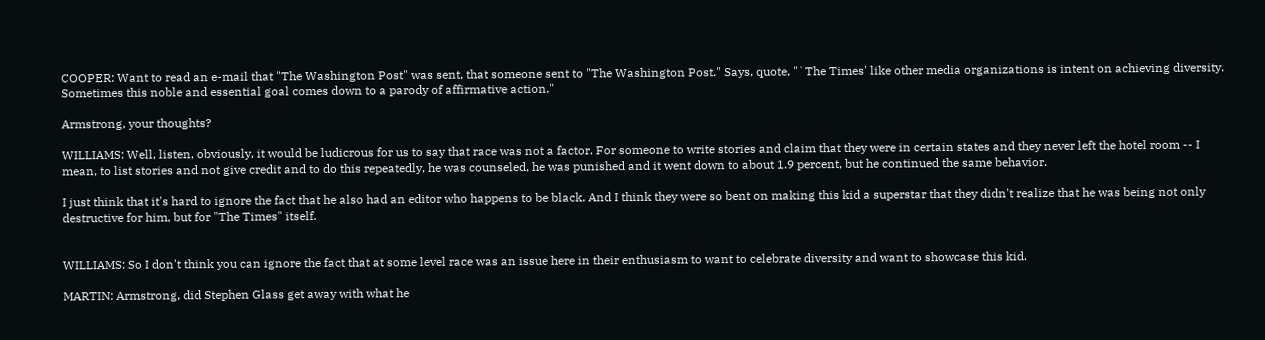COOPER: Want to read an e-mail that "The Washington Post" was sent, that someone sent to "The Washington Post." Says, quote, "`The Times' like other media organizations is intent on achieving diversity. Sometimes this noble and essential goal comes down to a parody of affirmative action."

Armstrong, your thoughts?

WILLIAMS: Well, listen, obviously, it would be ludicrous for us to say that race was not a factor. For someone to write stories and claim that they were in certain states and they never left the hotel room -- I mean, to list stories and not give credit and to do this repeatedly, he was counseled, he was punished and it went down to about 1.9 percent, but he continued the same behavior.

I just think that it's hard to ignore the fact that he also had an editor who happens to be black. And I think they were so bent on making this kid a superstar that they didn't realize that he was being not only destructive for him, but for "The Times" itself.


WILLIAMS: So I don't think you can ignore the fact that at some level race was an issue here in their enthusiasm to want to celebrate diversity and want to showcase this kid.

MARTIN: Armstrong, did Stephen Glass get away with what he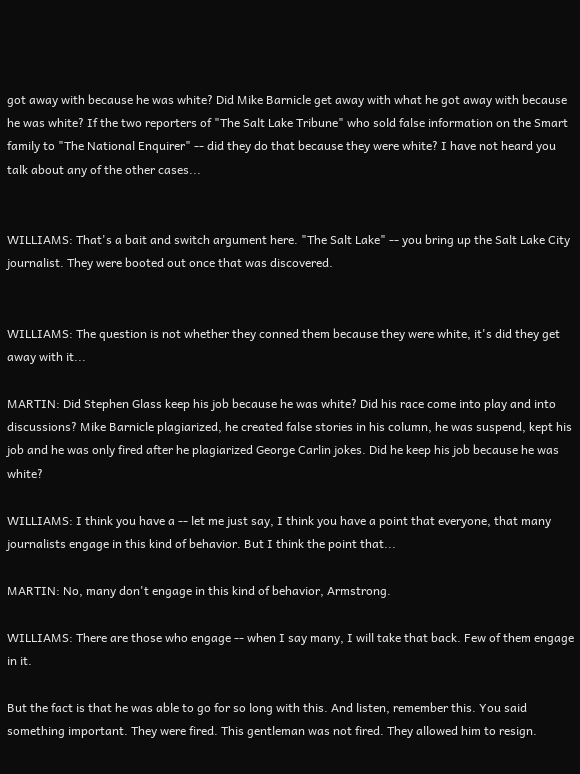got away with because he was white? Did Mike Barnicle get away with what he got away with because he was white? If the two reporters of "The Salt Lake Tribune" who sold false information on the Smart family to "The National Enquirer" -- did they do that because they were white? I have not heard you talk about any of the other cases...


WILLIAMS: That's a bait and switch argument here. "The Salt Lake" -- you bring up the Salt Lake City journalist. They were booted out once that was discovered.


WILLIAMS: The question is not whether they conned them because they were white, it's did they get away with it...

MARTIN: Did Stephen Glass keep his job because he was white? Did his race come into play and into discussions? Mike Barnicle plagiarized, he created false stories in his column, he was suspend, kept his job and he was only fired after he plagiarized George Carlin jokes. Did he keep his job because he was white?

WILLIAMS: I think you have a -- let me just say, I think you have a point that everyone, that many journalists engage in this kind of behavior. But I think the point that...

MARTIN: No, many don't engage in this kind of behavior, Armstrong.

WILLIAMS: There are those who engage -- when I say many, I will take that back. Few of them engage in it.

But the fact is that he was able to go for so long with this. And listen, remember this. You said something important. They were fired. This gentleman was not fired. They allowed him to resign.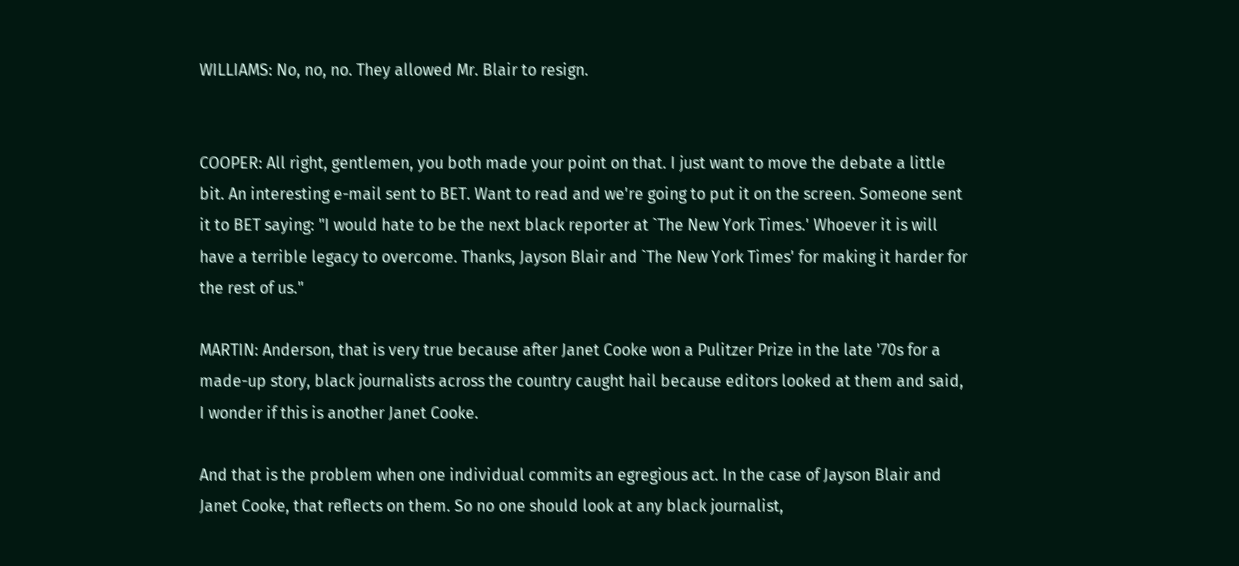WILLIAMS: No, no, no. They allowed Mr. Blair to resign.


COOPER: All right, gentlemen, you both made your point on that. I just want to move the debate a little bit. An interesting e-mail sent to BET. Want to read and we're going to put it on the screen. Someone sent it to BET saying: "I would hate to be the next black reporter at `The New York Times.' Whoever it is will have a terrible legacy to overcome. Thanks, Jayson Blair and `The New York Times' for making it harder for the rest of us."

MARTIN: Anderson, that is very true because after Janet Cooke won a Pulitzer Prize in the late '70s for a made-up story, black journalists across the country caught hail because editors looked at them and said, I wonder if this is another Janet Cooke.

And that is the problem when one individual commits an egregious act. In the case of Jayson Blair and Janet Cooke, that reflects on them. So no one should look at any black journalist,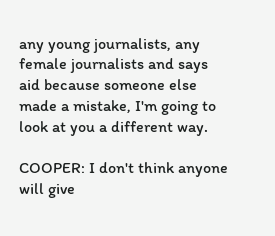any young journalists, any female journalists and says aid because someone else made a mistake, I'm going to look at you a different way.

COOPER: I don't think anyone will give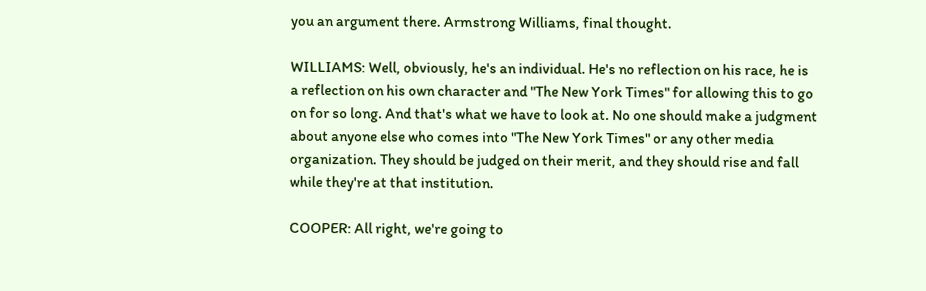you an argument there. Armstrong Williams, final thought.

WILLIAMS: Well, obviously, he's an individual. He's no reflection on his race, he is a reflection on his own character and "The New York Times" for allowing this to go on for so long. And that's what we have to look at. No one should make a judgment about anyone else who comes into "The New York Times" or any other media organization. They should be judged on their merit, and they should rise and fall while they're at that institution.

COOPER: All right, we're going to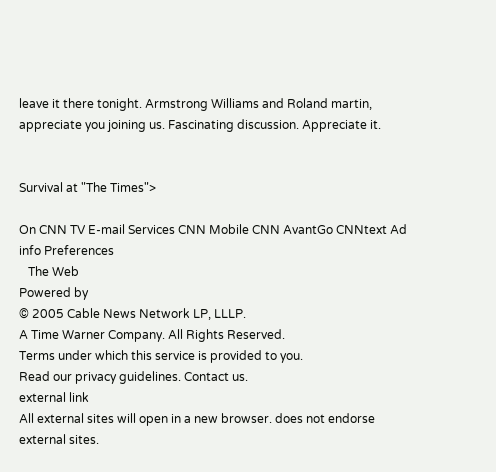leave it there tonight. Armstrong Williams and Roland martin, appreciate you joining us. Fascinating discussion. Appreciate it.


Survival at "The Times">

On CNN TV E-mail Services CNN Mobile CNN AvantGo CNNtext Ad info Preferences
   The Web
Powered by
© 2005 Cable News Network LP, LLLP.
A Time Warner Company. All Rights Reserved.
Terms under which this service is provided to you.
Read our privacy guidelines. Contact us.
external link
All external sites will open in a new browser. does not endorse external sites.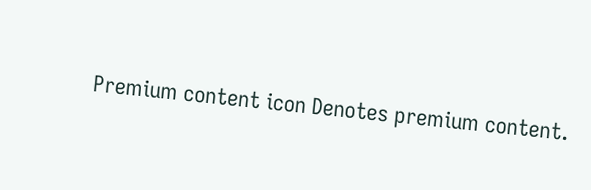Premium content icon Denotes premium content.